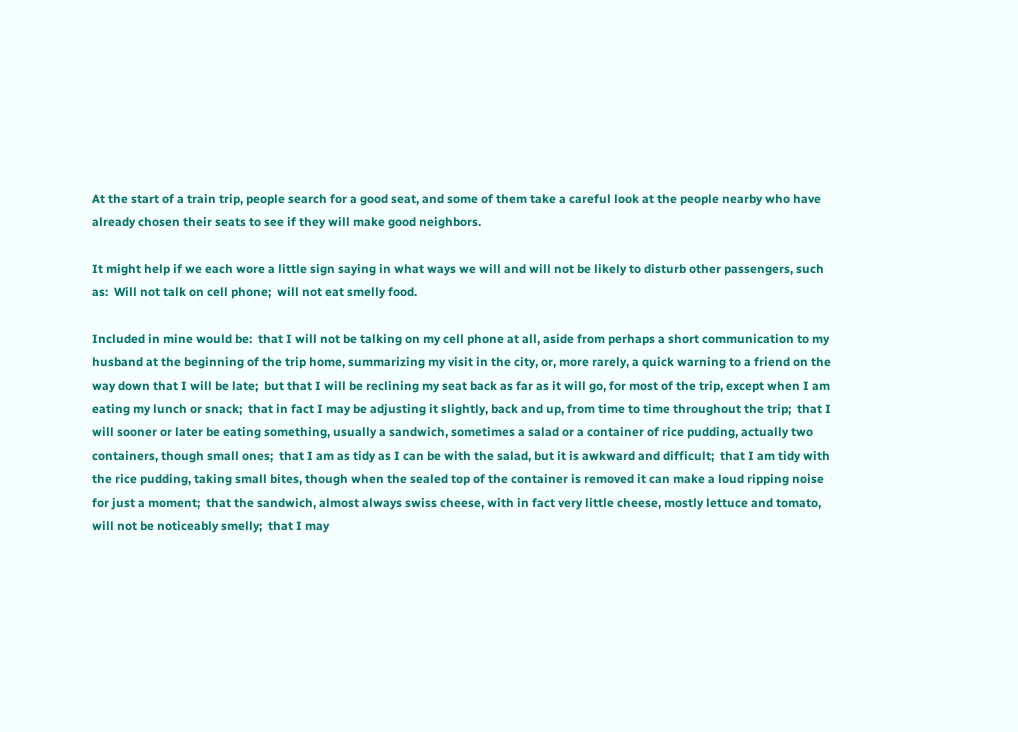At the start of a train trip, people search for a good seat, and some of them take a careful look at the people nearby who have already chosen their seats to see if they will make good neighbors.

It might help if we each wore a little sign saying in what ways we will and will not be likely to disturb other passengers, such as:  Will not talk on cell phone;  will not eat smelly food.

Included in mine would be:  that I will not be talking on my cell phone at all, aside from perhaps a short communication to my husband at the beginning of the trip home, summarizing my visit in the city, or, more rarely, a quick warning to a friend on the way down that I will be late;  but that I will be reclining my seat back as far as it will go, for most of the trip, except when I am eating my lunch or snack;  that in fact I may be adjusting it slightly, back and up, from time to time throughout the trip;  that I will sooner or later be eating something, usually a sandwich, sometimes a salad or a container of rice pudding, actually two containers, though small ones;  that I am as tidy as I can be with the salad, but it is awkward and difficult;  that I am tidy with the rice pudding, taking small bites, though when the sealed top of the container is removed it can make a loud ripping noise for just a moment;  that the sandwich, almost always swiss cheese, with in fact very little cheese, mostly lettuce and tomato, will not be noticeably smelly;  that I may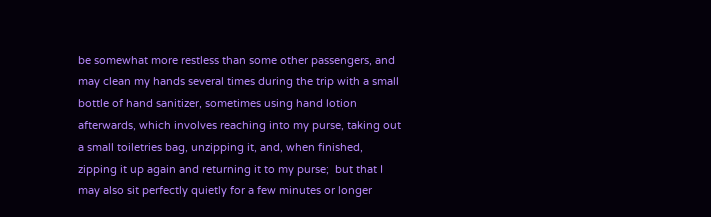be somewhat more restless than some other passengers, and may clean my hands several times during the trip with a small bottle of hand sanitizer, sometimes using hand lotion afterwards, which involves reaching into my purse, taking out a small toiletries bag, unzipping it, and, when finished, zipping it up again and returning it to my purse;  but that I may also sit perfectly quietly for a few minutes or longer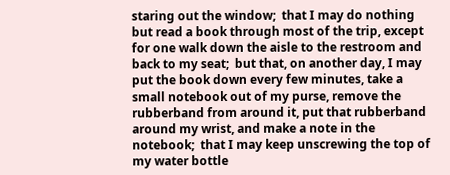staring out the window;  that I may do nothing but read a book through most of the trip, except for one walk down the aisle to the restroom and back to my seat;  but that, on another day, I may put the book down every few minutes, take a small notebook out of my purse, remove the rubberband from around it, put that rubberband around my wrist, and make a note in the notebook;  that I may keep unscrewing the top of my water bottle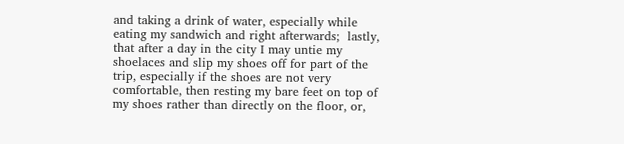and taking a drink of water, especially while eating my sandwich and right afterwards;  lastly, that after a day in the city I may untie my shoelaces and slip my shoes off for part of the trip, especially if the shoes are not very comfortable, then resting my bare feet on top of my shoes rather than directly on the floor, or,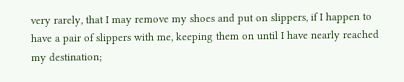very rarely, that I may remove my shoes and put on slippers, if I happen to have a pair of slippers with me, keeping them on until I have nearly reached my destination;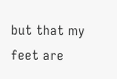but that my feet are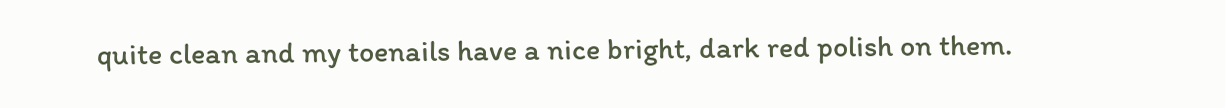quite clean and my toenails have a nice bright, dark red polish on them.